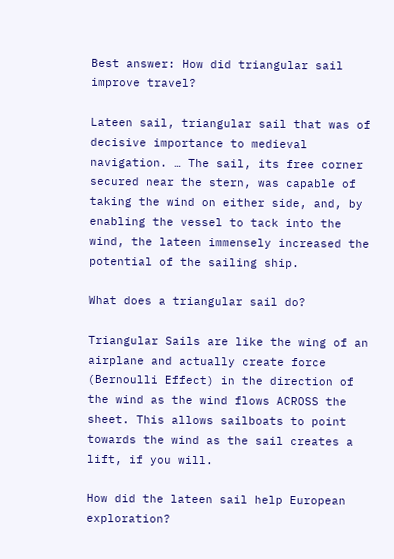Best answer: How did triangular sail improve travel?

Lateen sail, triangular sail that was of decisive importance to medieval navigation. … The sail, its free corner secured near the stern, was capable of taking the wind on either side, and, by enabling the vessel to tack into the wind, the lateen immensely increased the potential of the sailing ship.

What does a triangular sail do?

Triangular Sails are like the wing of an airplane and actually create force (Bernoulli Effect) in the direction of the wind as the wind flows ACROSS the sheet. This allows sailboats to point towards the wind as the sail creates a lift, if you will.

How did the lateen sail help European exploration?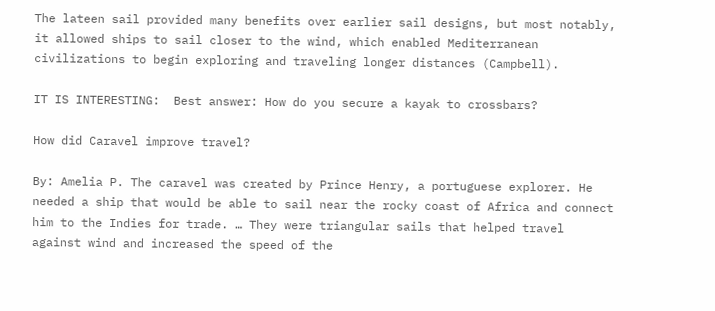The lateen sail provided many benefits over earlier sail designs, but most notably, it allowed ships to sail closer to the wind, which enabled Mediterranean civilizations to begin exploring and traveling longer distances (Campbell).

IT IS INTERESTING:  Best answer: How do you secure a kayak to crossbars?

How did Caravel improve travel?

By: Amelia P. The caravel was created by Prince Henry, a portuguese explorer. He needed a ship that would be able to sail near the rocky coast of Africa and connect him to the Indies for trade. … They were triangular sails that helped travel against wind and increased the speed of the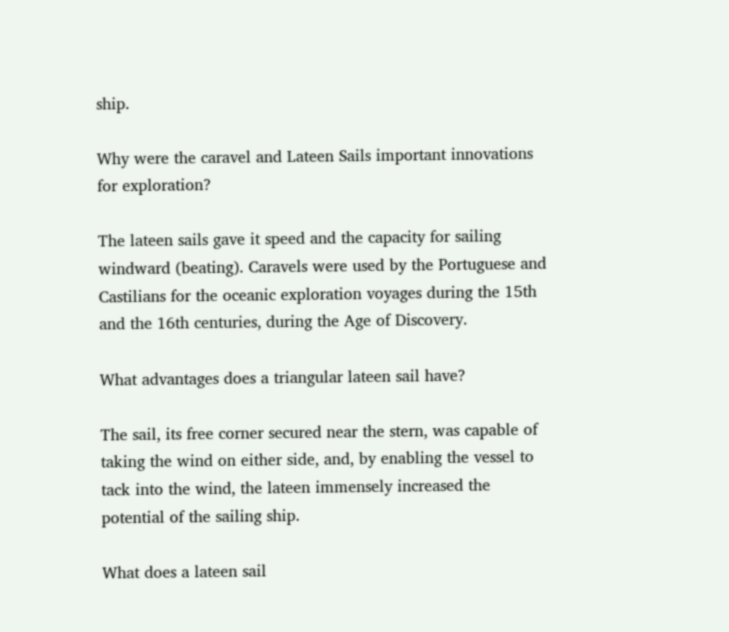ship.

Why were the caravel and Lateen Sails important innovations for exploration?

The lateen sails gave it speed and the capacity for sailing windward (beating). Caravels were used by the Portuguese and Castilians for the oceanic exploration voyages during the 15th and the 16th centuries, during the Age of Discovery.

What advantages does a triangular lateen sail have?

The sail, its free corner secured near the stern, was capable of taking the wind on either side, and, by enabling the vessel to tack into the wind, the lateen immensely increased the potential of the sailing ship.

What does a lateen sail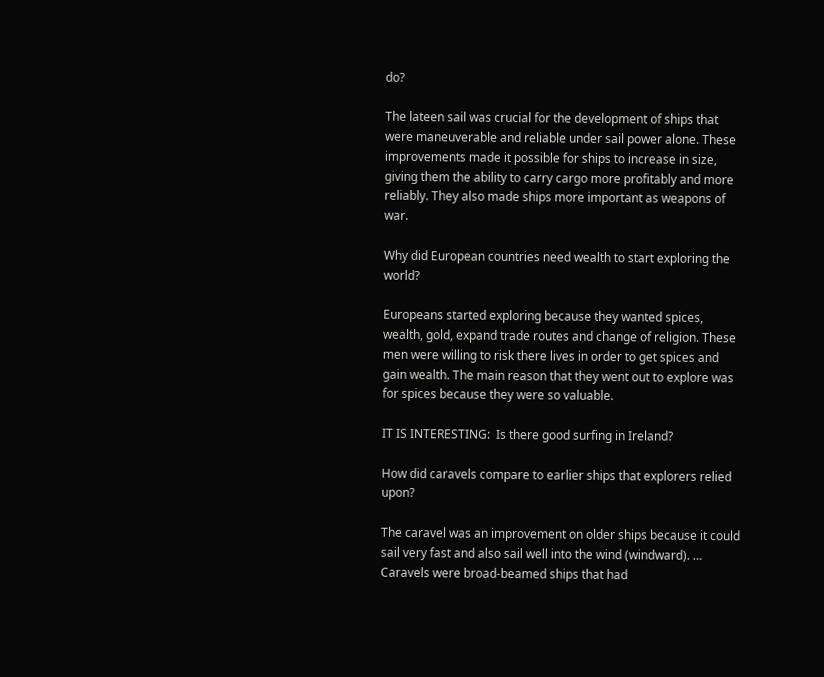do?

The lateen sail was crucial for the development of ships that were maneuverable and reliable under sail power alone. These improvements made it possible for ships to increase in size, giving them the ability to carry cargo more profitably and more reliably. They also made ships more important as weapons of war.

Why did European countries need wealth to start exploring the world?

Europeans started exploring because they wanted spices, wealth, gold, expand trade routes and change of religion. These men were willing to risk there lives in order to get spices and gain wealth. The main reason that they went out to explore was for spices because they were so valuable.

IT IS INTERESTING:  Is there good surfing in Ireland?

How did caravels compare to earlier ships that explorers relied upon?

The caravel was an improvement on older ships because it could sail very fast and also sail well into the wind (windward). … Caravels were broad-beamed ships that had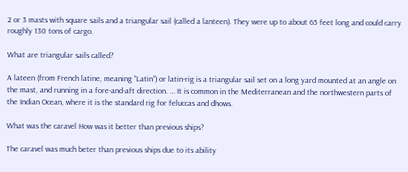2 or 3 masts with square sails and a triangular sail (called a lanteen). They were up to about 65 feet long and could carry roughly 130 tons of cargo.

What are triangular sails called?

A lateen (from French latine, meaning “Latin”) or latin-rig is a triangular sail set on a long yard mounted at an angle on the mast, and running in a fore-and-aft direction. … It is common in the Mediterranean and the northwestern parts of the Indian Ocean, where it is the standard rig for feluccas and dhows.

What was the caravel How was it better than previous ships?

The caravel was much beter than previous ships due to its ability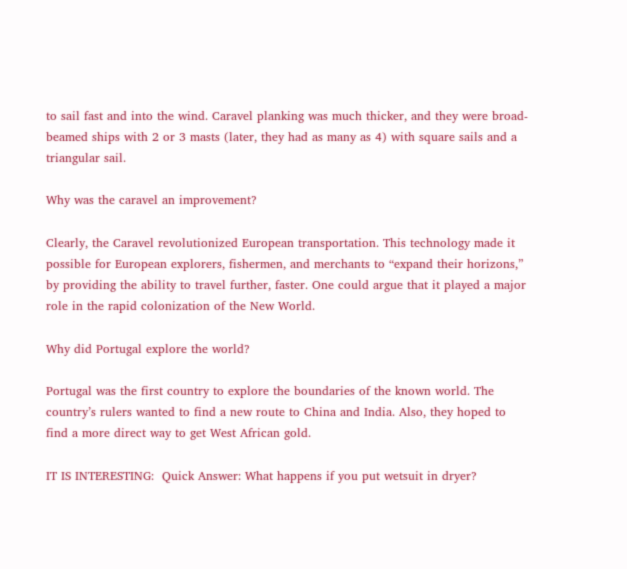to sail fast and into the wind. Caravel planking was much thicker, and they were broad-beamed ships with 2 or 3 masts (later, they had as many as 4) with square sails and a triangular sail.

Why was the caravel an improvement?

Clearly, the Caravel revolutionized European transportation. This technology made it possible for European explorers, fishermen, and merchants to “expand their horizons,” by providing the ability to travel further, faster. One could argue that it played a major role in the rapid colonization of the New World.

Why did Portugal explore the world?

Portugal was the first country to explore the boundaries of the known world. The country’s rulers wanted to find a new route to China and India. Also, they hoped to find a more direct way to get West African gold.

IT IS INTERESTING:  Quick Answer: What happens if you put wetsuit in dryer?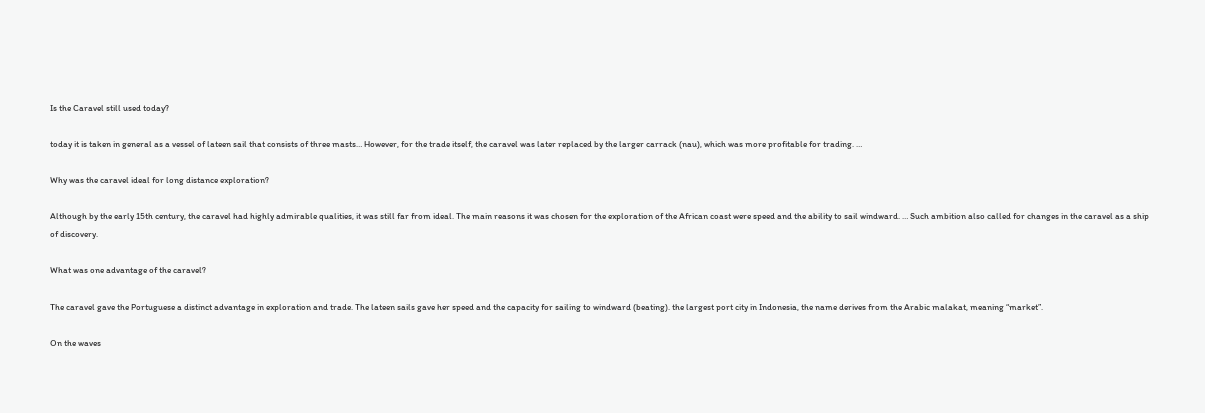Is the Caravel still used today?

today it is taken in general as a vessel of lateen sail that consists of three masts… However, for the trade itself, the caravel was later replaced by the larger carrack (nau), which was more profitable for trading. …

Why was the caravel ideal for long distance exploration?

Although by the early 15th century, the caravel had highly admirable qualities, it was still far from ideal. The main reasons it was chosen for the exploration of the African coast were speed and the ability to sail windward. … Such ambition also called for changes in the caravel as a ship of discovery.

What was one advantage of the caravel?

The caravel gave the Portuguese a distinct advantage in exploration and trade. The lateen sails gave her speed and the capacity for sailing to windward (beating). the largest port city in Indonesia, the name derives from the Arabic malakat, meaning “market”.

On the waves